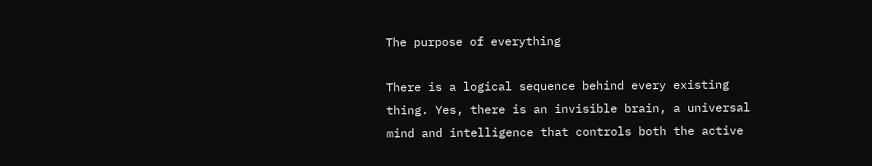The purpose of everything

There is a logical sequence behind every existing thing. Yes, there is an invisible brain, a universal mind and intelligence that controls both the active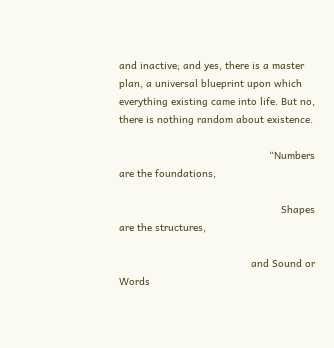and inactive; and yes, there is a master plan, a universal blueprint upon which everything existing came into life. But no, there is nothing random about existence.

                                                  “Numbers are the foundations,

                                                      Shapes are the structures,

                                            and Sound or Words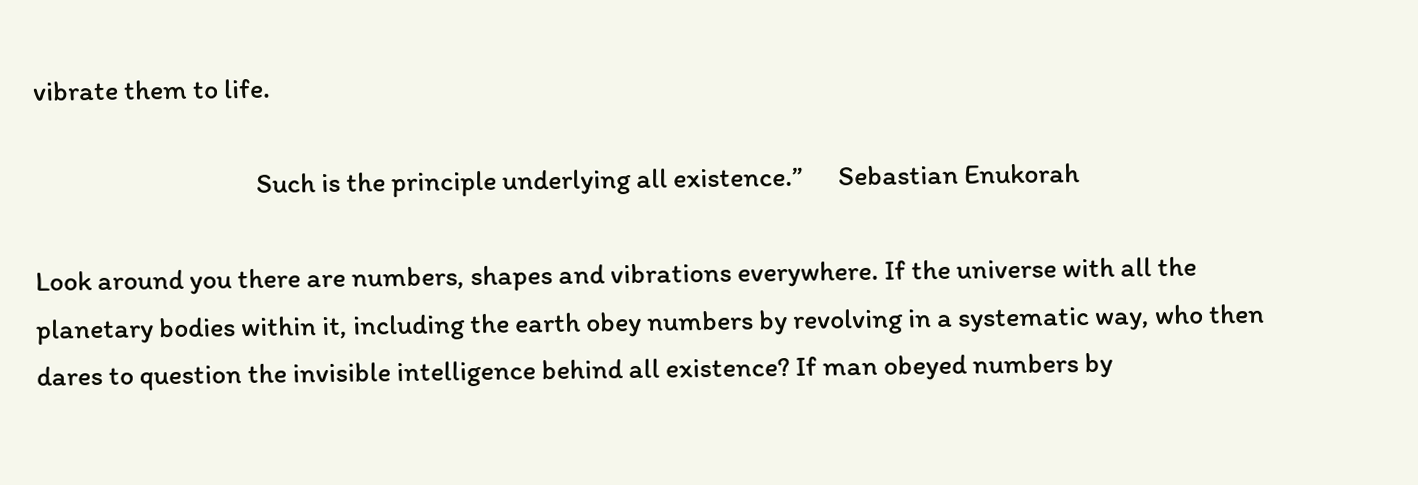vibrate them to life.

                                     Such is the principle underlying all existence.”      Sebastian Enukorah

Look around you there are numbers, shapes and vibrations everywhere. If the universe with all the planetary bodies within it, including the earth obey numbers by revolving in a systematic way, who then dares to question the invisible intelligence behind all existence? If man obeyed numbers by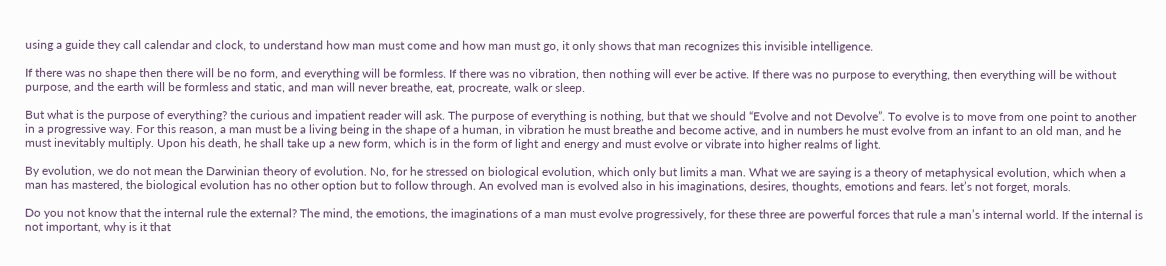using a guide they call calendar and clock, to understand how man must come and how man must go, it only shows that man recognizes this invisible intelligence.

If there was no shape then there will be no form, and everything will be formless. If there was no vibration, then nothing will ever be active. If there was no purpose to everything, then everything will be without purpose, and the earth will be formless and static, and man will never breathe, eat, procreate, walk or sleep.

But what is the purpose of everything? the curious and impatient reader will ask. The purpose of everything is nothing, but that we should “Evolve and not Devolve”. To evolve is to move from one point to another in a progressive way. For this reason, a man must be a living being in the shape of a human, in vibration he must breathe and become active, and in numbers he must evolve from an infant to an old man, and he must inevitably multiply. Upon his death, he shall take up a new form, which is in the form of light and energy and must evolve or vibrate into higher realms of light.

By evolution, we do not mean the Darwinian theory of evolution. No, for he stressed on biological evolution, which only but limits a man. What we are saying is a theory of metaphysical evolution, which when a man has mastered, the biological evolution has no other option but to follow through. An evolved man is evolved also in his imaginations, desires, thoughts, emotions and fears. let’s not forget, morals.

Do you not know that the internal rule the external? The mind, the emotions, the imaginations of a man must evolve progressively, for these three are powerful forces that rule a man’s internal world. If the internal is not important, why is it that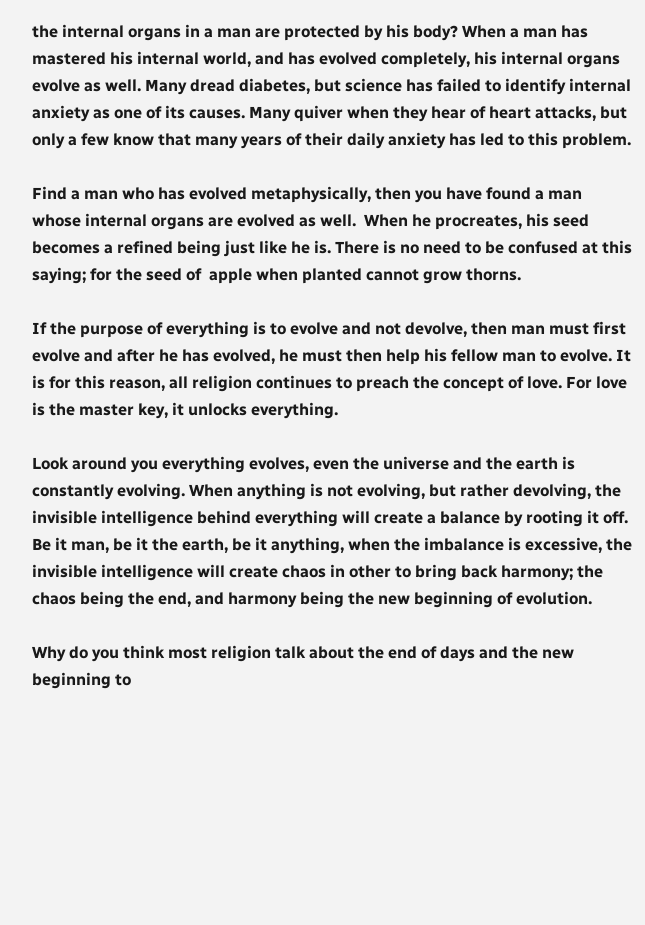the internal organs in a man are protected by his body? When a man has mastered his internal world, and has evolved completely, his internal organs evolve as well. Many dread diabetes, but science has failed to identify internal anxiety as one of its causes. Many quiver when they hear of heart attacks, but only a few know that many years of their daily anxiety has led to this problem.

Find a man who has evolved metaphysically, then you have found a man whose internal organs are evolved as well.  When he procreates, his seed becomes a refined being just like he is. There is no need to be confused at this saying; for the seed of  apple when planted cannot grow thorns.

If the purpose of everything is to evolve and not devolve, then man must first evolve and after he has evolved, he must then help his fellow man to evolve. It is for this reason, all religion continues to preach the concept of love. For love is the master key, it unlocks everything.

Look around you everything evolves, even the universe and the earth is constantly evolving. When anything is not evolving, but rather devolving, the invisible intelligence behind everything will create a balance by rooting it off. Be it man, be it the earth, be it anything, when the imbalance is excessive, the invisible intelligence will create chaos in other to bring back harmony; the chaos being the end, and harmony being the new beginning of evolution.

Why do you think most religion talk about the end of days and the new beginning to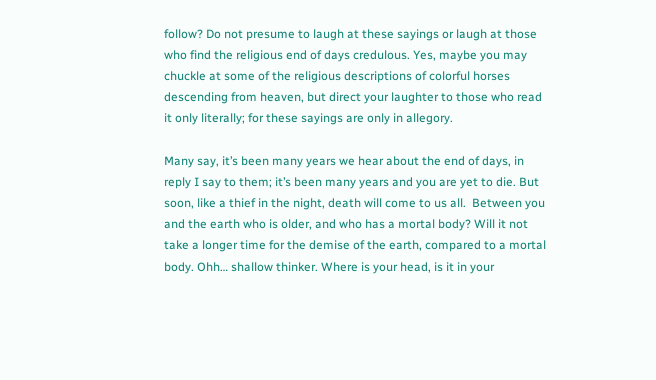follow? Do not presume to laugh at these sayings or laugh at those who find the religious end of days credulous. Yes, maybe you may chuckle at some of the religious descriptions of colorful horses descending from heaven, but direct your laughter to those who read it only literally; for these sayings are only in allegory.

Many say, it’s been many years we hear about the end of days, in reply I say to them; it’s been many years and you are yet to die. But soon, like a thief in the night, death will come to us all.  Between you and the earth who is older, and who has a mortal body? Will it not take a longer time for the demise of the earth, compared to a mortal body. Ohh… shallow thinker. Where is your head, is it in your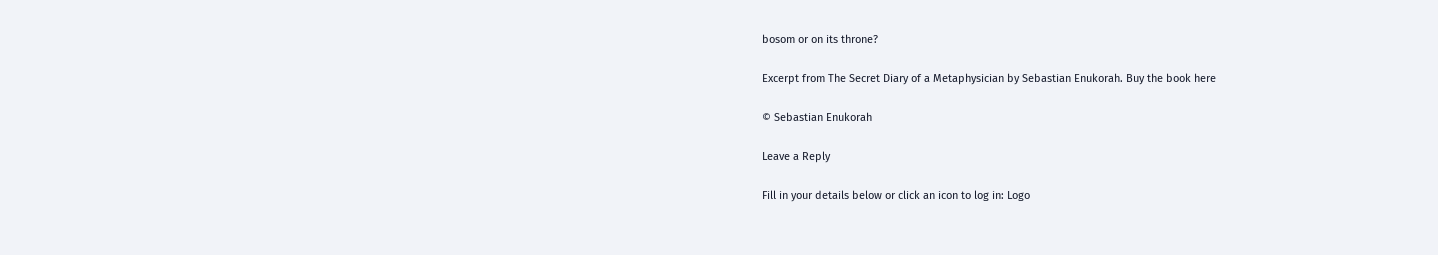bosom or on its throne?

Excerpt from The Secret Diary of a Metaphysician by Sebastian Enukorah. Buy the book here

© Sebastian Enukorah

Leave a Reply

Fill in your details below or click an icon to log in: Logo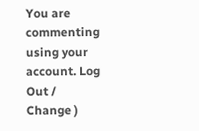You are commenting using your account. Log Out /  Change )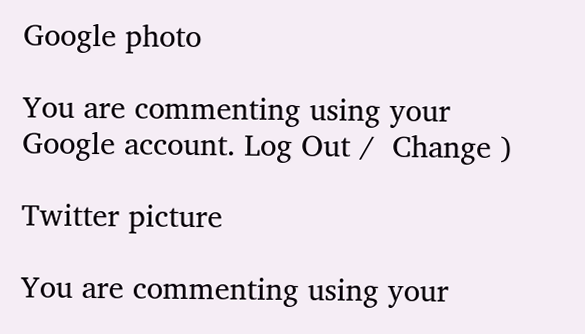Google photo

You are commenting using your Google account. Log Out /  Change )

Twitter picture

You are commenting using your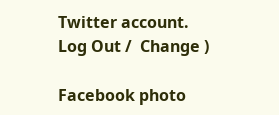Twitter account. Log Out /  Change )

Facebook photo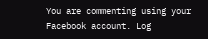You are commenting using your Facebook account. Log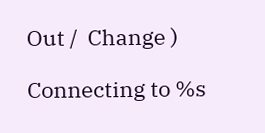Out /  Change )

Connecting to %s